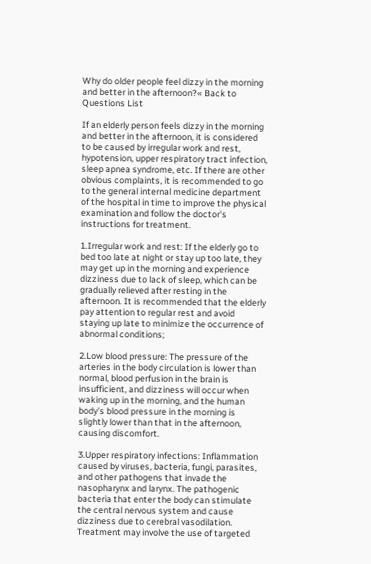Why do older people feel dizzy in the morning and better in the afternoon?« Back to Questions List

If an elderly person feels dizzy in the morning and better in the afternoon, it is considered to be caused by irregular work and rest, hypotension, upper respiratory tract infection, sleep apnea syndrome, etc. If there are other obvious complaints, it is recommended to go to the general internal medicine department of the hospital in time to improve the physical examination and follow the doctor's instructions for treatment.

1.Irregular work and rest: If the elderly go to bed too late at night or stay up too late, they may get up in the morning and experience dizziness due to lack of sleep, which can be gradually relieved after resting in the afternoon. It is recommended that the elderly pay attention to regular rest and avoid staying up late to minimize the occurrence of abnormal conditions;

2.Low blood pressure: The pressure of the arteries in the body circulation is lower than normal, blood perfusion in the brain is insufficient, and dizziness will occur when waking up in the morning, and the human body's blood pressure in the morning is slightly lower than that in the afternoon, causing discomfort.

3.Upper respiratory infections: Inflammation caused by viruses, bacteria, fungi, parasites, and other pathogens that invade the nasopharynx and larynx. The pathogenic bacteria that enter the body can stimulate the central nervous system and cause dizziness due to cerebral vasodilation. Treatment may involve the use of targeted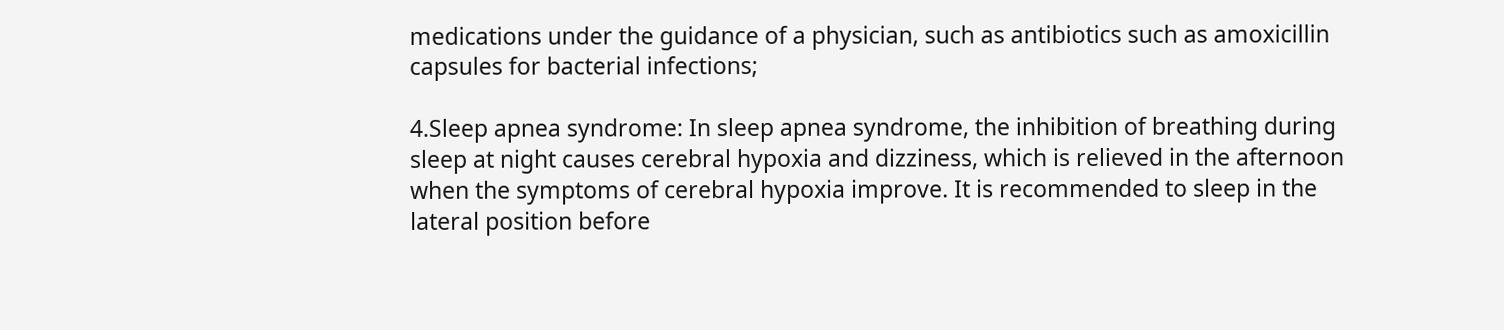medications under the guidance of a physician, such as antibiotics such as amoxicillin capsules for bacterial infections;

4.Sleep apnea syndrome: In sleep apnea syndrome, the inhibition of breathing during sleep at night causes cerebral hypoxia and dizziness, which is relieved in the afternoon when the symptoms of cerebral hypoxia improve. It is recommended to sleep in the lateral position before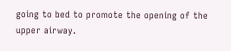going to bed to promote the opening of the upper airway.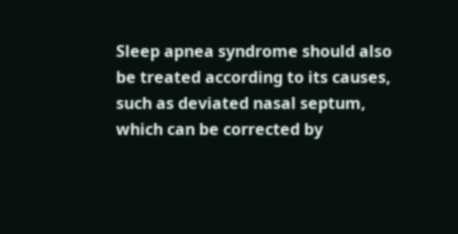Sleep apnea syndrome should also be treated according to its causes, such as deviated nasal septum, which can be corrected by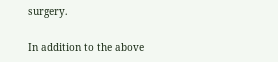surgery.

In addition to the above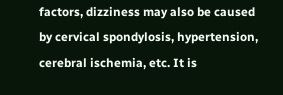factors, dizziness may also be caused by cervical spondylosis, hypertension, cerebral ischemia, etc. It is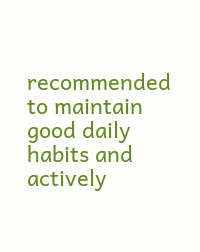recommended to maintain good daily habits and actively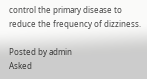control the primary disease to reduce the frequency of dizziness.

Posted by admin
Asked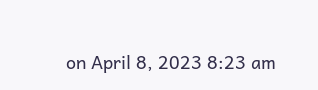on April 8, 2023 8:23 am